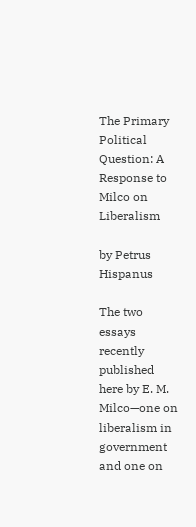The Primary Political Question: A Response to Milco on Liberalism

by Petrus Hispanus

The two essays recently published here by E. M. Milco—one on liberalism in government and one on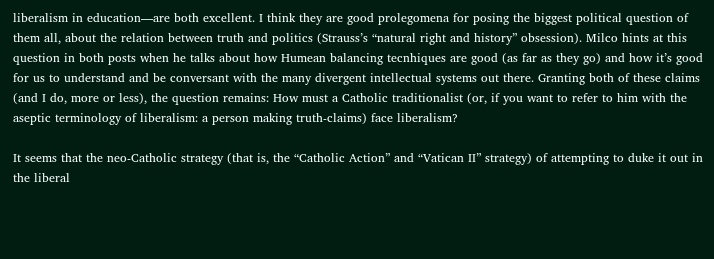liberalism in education—are both excellent. I think they are good prolegomena for posing the biggest political question of them all, about the relation between truth and politics (Strauss’s “natural right and history” obsession). Milco hints at this question in both posts when he talks about how Humean balancing tecnhiques are good (as far as they go) and how it’s good for us to understand and be conversant with the many divergent intellectual systems out there. Granting both of these claims (and I do, more or less), the question remains: How must a Catholic traditionalist (or, if you want to refer to him with the aseptic terminology of liberalism: a person making truth-claims) face liberalism?

It seems that the neo-Catholic strategy (that is, the “Catholic Action” and “Vatican II” strategy) of attempting to duke it out in the liberal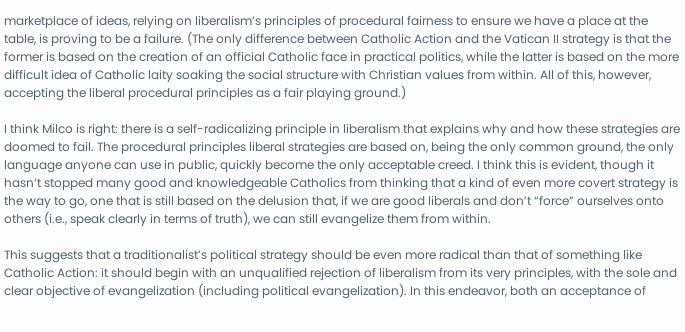marketplace of ideas, relying on liberalism’s principles of procedural fairness to ensure we have a place at the table, is proving to be a failure. (The only difference between Catholic Action and the Vatican II strategy is that the former is based on the creation of an official Catholic face in practical politics, while the latter is based on the more difficult idea of Catholic laity soaking the social structure with Christian values from within. All of this, however, accepting the liberal procedural principles as a fair playing ground.)

I think Milco is right: there is a self-radicalizing principle in liberalism that explains why and how these strategies are doomed to fail. The procedural principles liberal strategies are based on, being the only common ground, the only language anyone can use in public, quickly become the only acceptable creed. I think this is evident, though it hasn’t stopped many good and knowledgeable Catholics from thinking that a kind of even more covert strategy is the way to go, one that is still based on the delusion that, if we are good liberals and don’t “force” ourselves onto others (i.e., speak clearly in terms of truth), we can still evangelize them from within.

This suggests that a traditionalist’s political strategy should be even more radical than that of something like Catholic Action: it should begin with an unqualified rejection of liberalism from its very principles, with the sole and clear objective of evangelization (including political evangelization). In this endeavor, both an acceptance of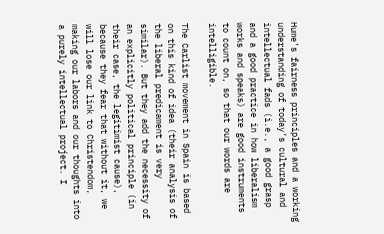Hume’s fairness principles and a working understanding of today’s cultural and intellectual fads (i.e., a good grasp and a good practice in how liberalism works and speaks) are good instruments to count on, so that our words are intelligible.

The Carlist movement in Spain is based on this kind of idea (their analysis of the liberal predicament is very similar). But they add the necessity of an explicitly political principle (in their case, the legitimist cause), because they fear that without it, we will lose our link to Christendom, making our labors and our thoughts into a purely intellectual project. I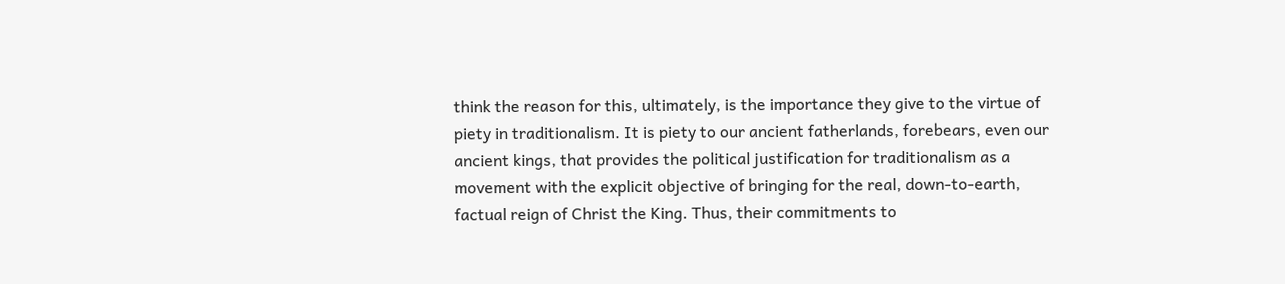think the reason for this, ultimately, is the importance they give to the virtue of piety in traditionalism. It is piety to our ancient fatherlands, forebears, even our ancient kings, that provides the political justification for traditionalism as a movement with the explicit objective of bringing for the real, down-to-earth, factual reign of Christ the King. Thus, their commitments to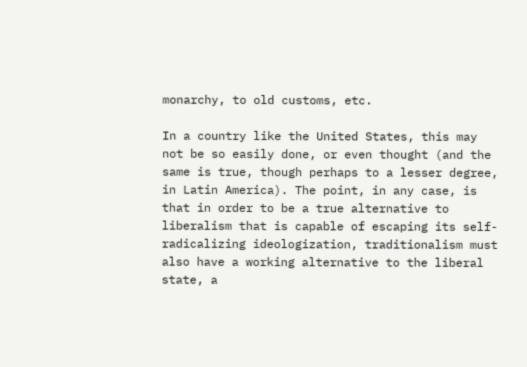monarchy, to old customs, etc.

In a country like the United States, this may not be so easily done, or even thought (and the same is true, though perhaps to a lesser degree, in Latin America). The point, in any case, is that in order to be a true alternative to liberalism that is capable of escaping its self-radicalizing ideologization, traditionalism must also have a working alternative to the liberal state, a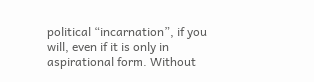political “incarnation”, if you will, even if it is only in aspirational form. Without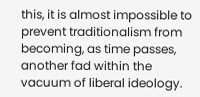this, it is almost impossible to prevent traditionalism from becoming, as time passes, another fad within the vacuum of liberal ideology.